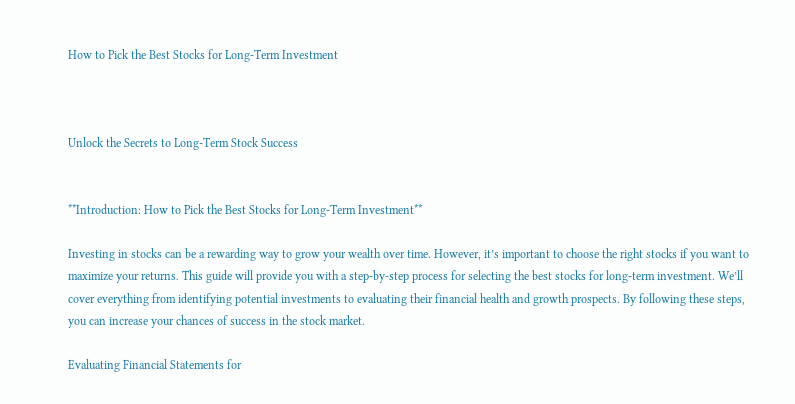How to Pick the Best Stocks for Long-Term Investment



Unlock the Secrets to Long-Term Stock Success


**Introduction: How to Pick the Best Stocks for Long-Term Investment**

Investing in stocks can be a rewarding way to grow your wealth over time. However, it’s important to choose the right stocks if you want to maximize your returns. This guide will provide you with a step-by-step process for selecting the best stocks for long-term investment. We’ll cover everything from identifying potential investments to evaluating their financial health and growth prospects. By following these steps, you can increase your chances of success in the stock market.

Evaluating Financial Statements for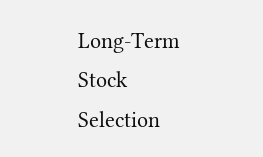Long-Term Stock Selection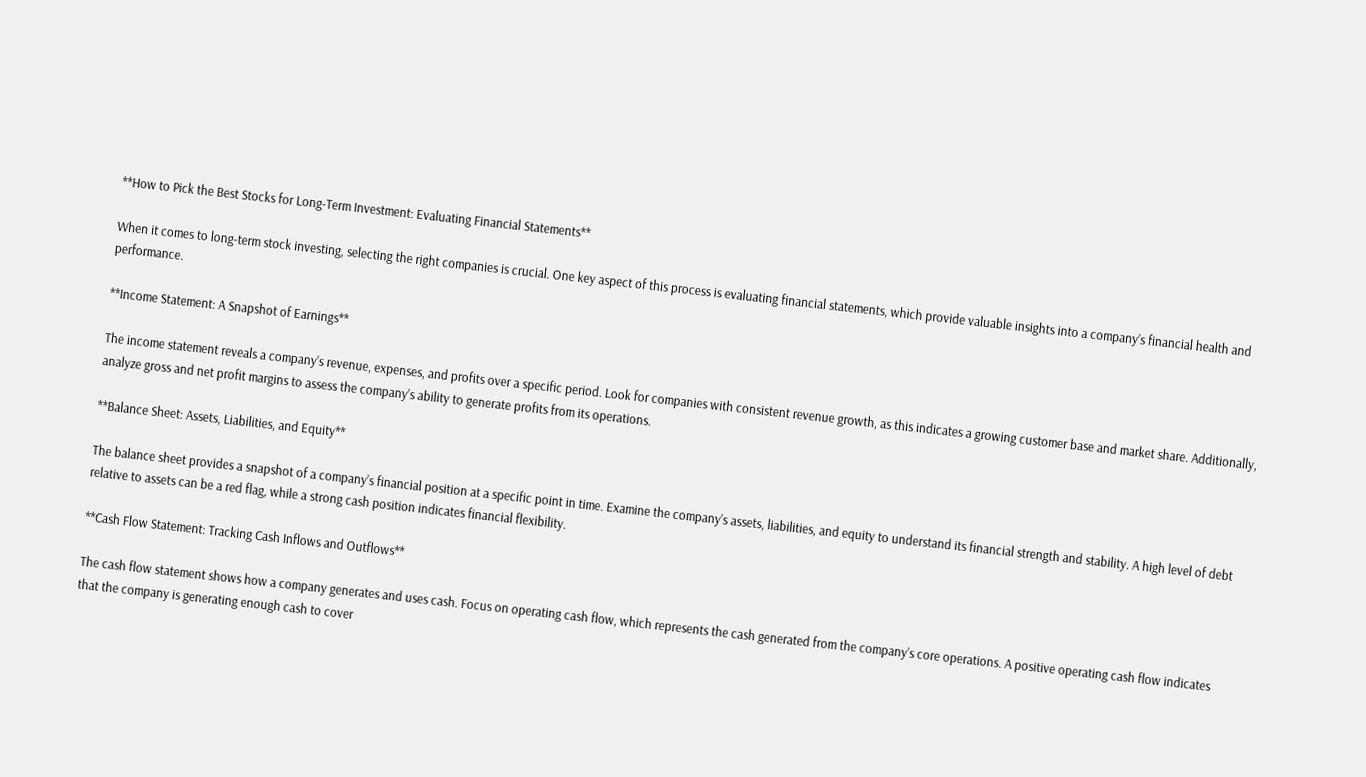**How to Pick the Best Stocks for Long-Term Investment: Evaluating Financial Statements**

When it comes to long-term stock investing, selecting the right companies is crucial. One key aspect of this process is evaluating financial statements, which provide valuable insights into a company’s financial health and performance.

**Income Statement: A Snapshot of Earnings**

The income statement reveals a company’s revenue, expenses, and profits over a specific period. Look for companies with consistent revenue growth, as this indicates a growing customer base and market share. Additionally, analyze gross and net profit margins to assess the company’s ability to generate profits from its operations.

**Balance Sheet: Assets, Liabilities, and Equity**

The balance sheet provides a snapshot of a company’s financial position at a specific point in time. Examine the company’s assets, liabilities, and equity to understand its financial strength and stability. A high level of debt relative to assets can be a red flag, while a strong cash position indicates financial flexibility.

**Cash Flow Statement: Tracking Cash Inflows and Outflows**

The cash flow statement shows how a company generates and uses cash. Focus on operating cash flow, which represents the cash generated from the company’s core operations. A positive operating cash flow indicates that the company is generating enough cash to cover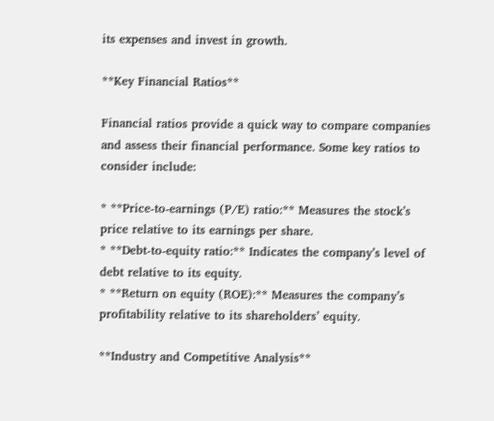its expenses and invest in growth.

**Key Financial Ratios**

Financial ratios provide a quick way to compare companies and assess their financial performance. Some key ratios to consider include:

* **Price-to-earnings (P/E) ratio:** Measures the stock’s price relative to its earnings per share.
* **Debt-to-equity ratio:** Indicates the company’s level of debt relative to its equity.
* **Return on equity (ROE):** Measures the company’s profitability relative to its shareholders’ equity.

**Industry and Competitive Analysis**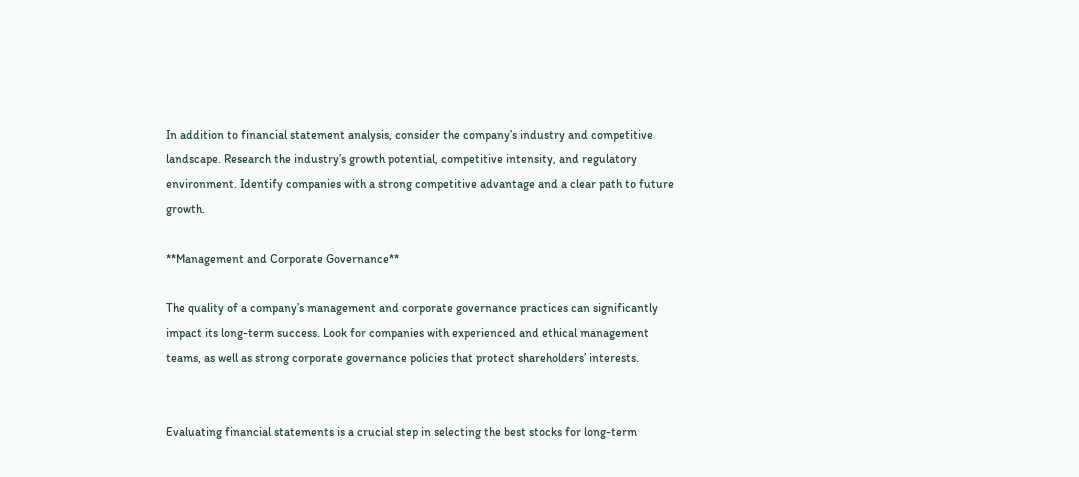In addition to financial statement analysis, consider the company’s industry and competitive landscape. Research the industry’s growth potential, competitive intensity, and regulatory environment. Identify companies with a strong competitive advantage and a clear path to future growth.

**Management and Corporate Governance**

The quality of a company’s management and corporate governance practices can significantly impact its long-term success. Look for companies with experienced and ethical management teams, as well as strong corporate governance policies that protect shareholders’ interests.


Evaluating financial statements is a crucial step in selecting the best stocks for long-term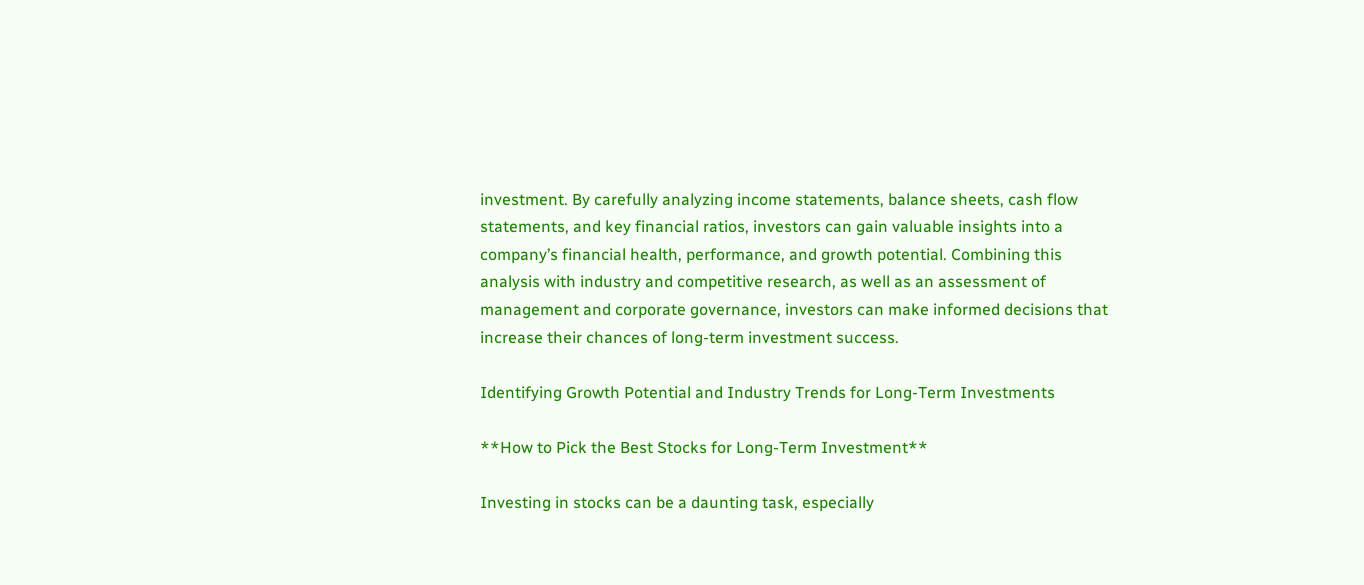investment. By carefully analyzing income statements, balance sheets, cash flow statements, and key financial ratios, investors can gain valuable insights into a company’s financial health, performance, and growth potential. Combining this analysis with industry and competitive research, as well as an assessment of management and corporate governance, investors can make informed decisions that increase their chances of long-term investment success.

Identifying Growth Potential and Industry Trends for Long-Term Investments

**How to Pick the Best Stocks for Long-Term Investment**

Investing in stocks can be a daunting task, especially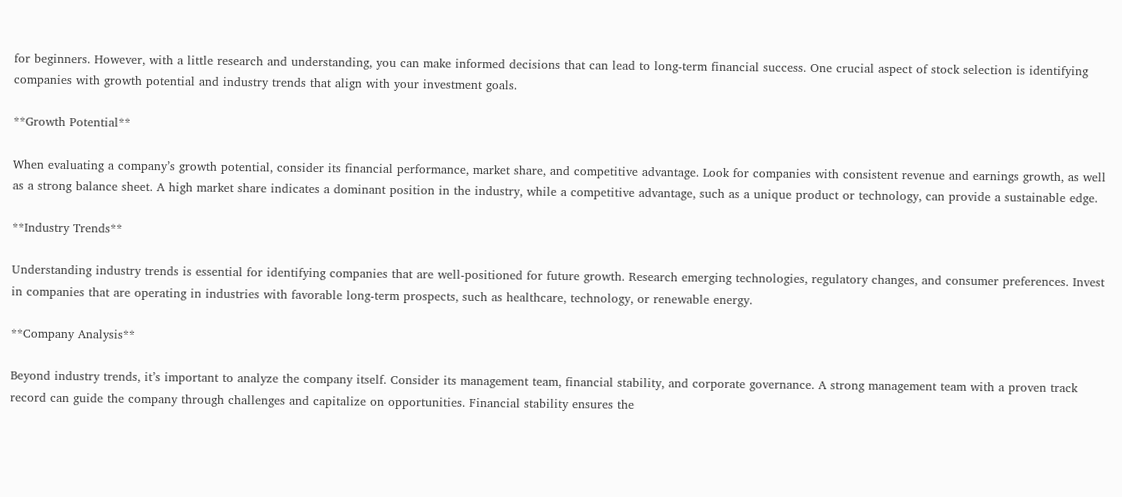for beginners. However, with a little research and understanding, you can make informed decisions that can lead to long-term financial success. One crucial aspect of stock selection is identifying companies with growth potential and industry trends that align with your investment goals.

**Growth Potential**

When evaluating a company’s growth potential, consider its financial performance, market share, and competitive advantage. Look for companies with consistent revenue and earnings growth, as well as a strong balance sheet. A high market share indicates a dominant position in the industry, while a competitive advantage, such as a unique product or technology, can provide a sustainable edge.

**Industry Trends**

Understanding industry trends is essential for identifying companies that are well-positioned for future growth. Research emerging technologies, regulatory changes, and consumer preferences. Invest in companies that are operating in industries with favorable long-term prospects, such as healthcare, technology, or renewable energy.

**Company Analysis**

Beyond industry trends, it’s important to analyze the company itself. Consider its management team, financial stability, and corporate governance. A strong management team with a proven track record can guide the company through challenges and capitalize on opportunities. Financial stability ensures the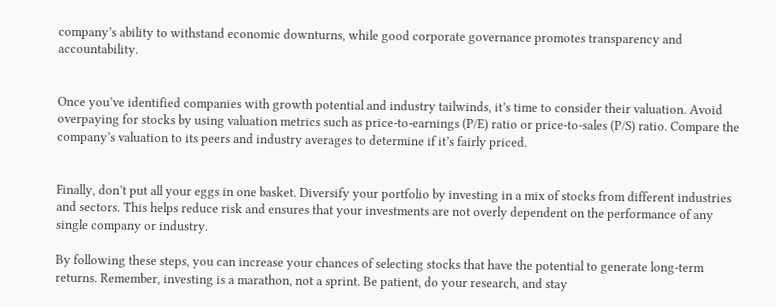company’s ability to withstand economic downturns, while good corporate governance promotes transparency and accountability.


Once you’ve identified companies with growth potential and industry tailwinds, it’s time to consider their valuation. Avoid overpaying for stocks by using valuation metrics such as price-to-earnings (P/E) ratio or price-to-sales (P/S) ratio. Compare the company’s valuation to its peers and industry averages to determine if it’s fairly priced.


Finally, don’t put all your eggs in one basket. Diversify your portfolio by investing in a mix of stocks from different industries and sectors. This helps reduce risk and ensures that your investments are not overly dependent on the performance of any single company or industry.

By following these steps, you can increase your chances of selecting stocks that have the potential to generate long-term returns. Remember, investing is a marathon, not a sprint. Be patient, do your research, and stay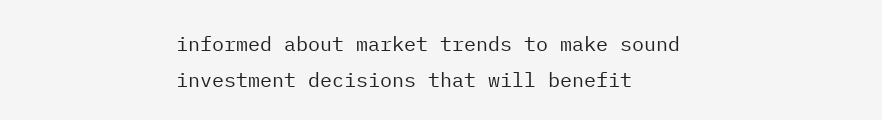informed about market trends to make sound investment decisions that will benefit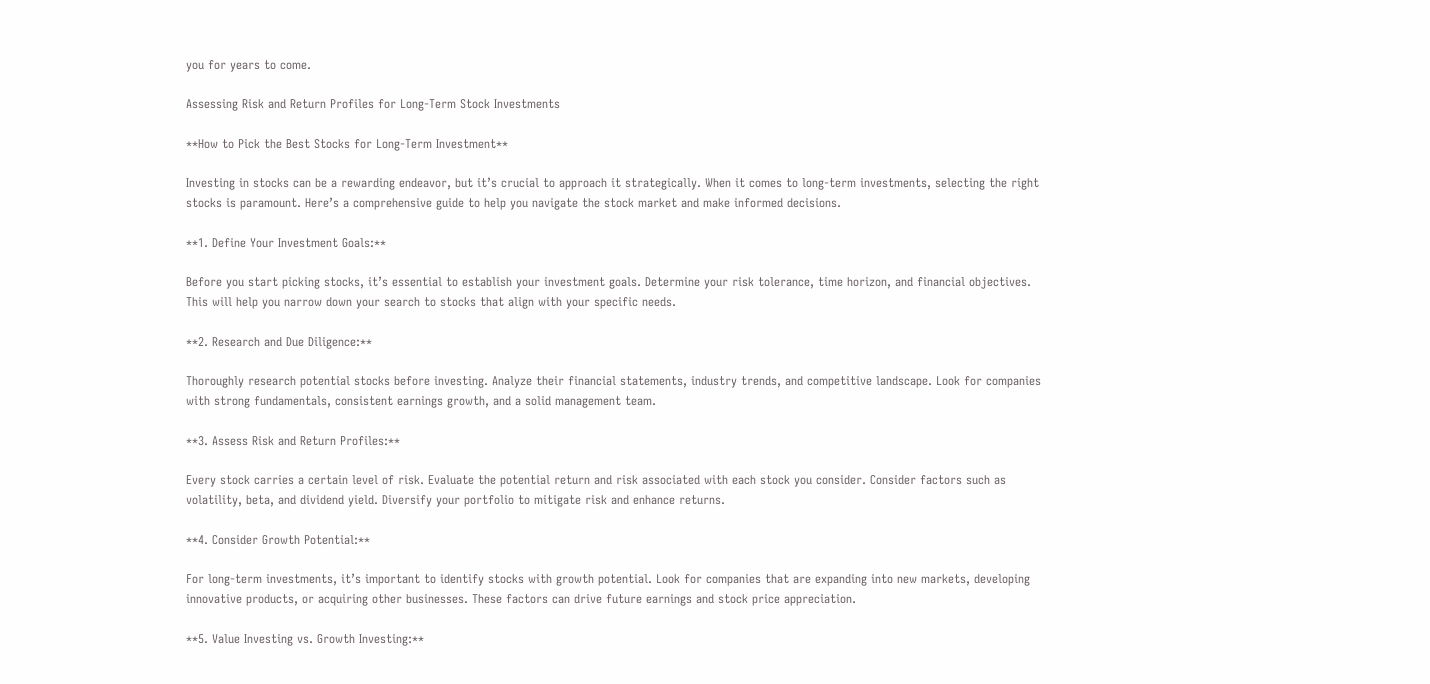you for years to come.

Assessing Risk and Return Profiles for Long-Term Stock Investments

**How to Pick the Best Stocks for Long-Term Investment**

Investing in stocks can be a rewarding endeavor, but it’s crucial to approach it strategically. When it comes to long-term investments, selecting the right stocks is paramount. Here’s a comprehensive guide to help you navigate the stock market and make informed decisions.

**1. Define Your Investment Goals:**

Before you start picking stocks, it’s essential to establish your investment goals. Determine your risk tolerance, time horizon, and financial objectives. This will help you narrow down your search to stocks that align with your specific needs.

**2. Research and Due Diligence:**

Thoroughly research potential stocks before investing. Analyze their financial statements, industry trends, and competitive landscape. Look for companies with strong fundamentals, consistent earnings growth, and a solid management team.

**3. Assess Risk and Return Profiles:**

Every stock carries a certain level of risk. Evaluate the potential return and risk associated with each stock you consider. Consider factors such as volatility, beta, and dividend yield. Diversify your portfolio to mitigate risk and enhance returns.

**4. Consider Growth Potential:**

For long-term investments, it’s important to identify stocks with growth potential. Look for companies that are expanding into new markets, developing innovative products, or acquiring other businesses. These factors can drive future earnings and stock price appreciation.

**5. Value Investing vs. Growth Investing:**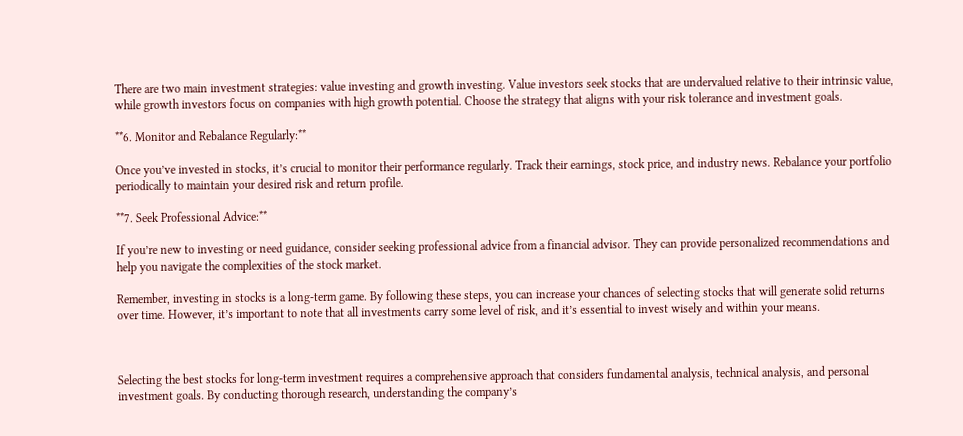There are two main investment strategies: value investing and growth investing. Value investors seek stocks that are undervalued relative to their intrinsic value, while growth investors focus on companies with high growth potential. Choose the strategy that aligns with your risk tolerance and investment goals.

**6. Monitor and Rebalance Regularly:**

Once you’ve invested in stocks, it’s crucial to monitor their performance regularly. Track their earnings, stock price, and industry news. Rebalance your portfolio periodically to maintain your desired risk and return profile.

**7. Seek Professional Advice:**

If you’re new to investing or need guidance, consider seeking professional advice from a financial advisor. They can provide personalized recommendations and help you navigate the complexities of the stock market.

Remember, investing in stocks is a long-term game. By following these steps, you can increase your chances of selecting stocks that will generate solid returns over time. However, it’s important to note that all investments carry some level of risk, and it’s essential to invest wisely and within your means.



Selecting the best stocks for long-term investment requires a comprehensive approach that considers fundamental analysis, technical analysis, and personal investment goals. By conducting thorough research, understanding the company’s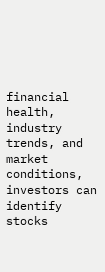financial health, industry trends, and market conditions, investors can identify stocks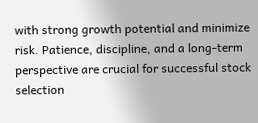with strong growth potential and minimize risk. Patience, discipline, and a long-term perspective are crucial for successful stock selection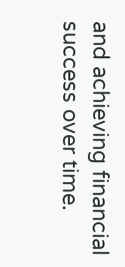and achieving financial success over time.